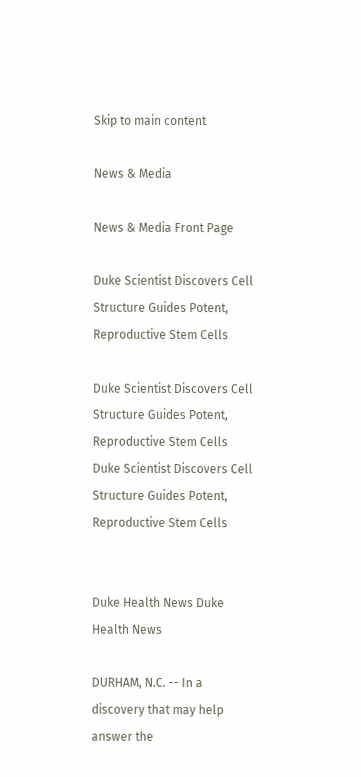Skip to main content

News & Media

News & Media Front Page

Duke Scientist Discovers Cell Structure Guides Potent, Reproductive Stem Cells

Duke Scientist Discovers Cell Structure Guides Potent, Reproductive Stem Cells
Duke Scientist Discovers Cell Structure Guides Potent, Reproductive Stem Cells


Duke Health News Duke Health News

DURHAM, N.C. -- In a discovery that may help answer the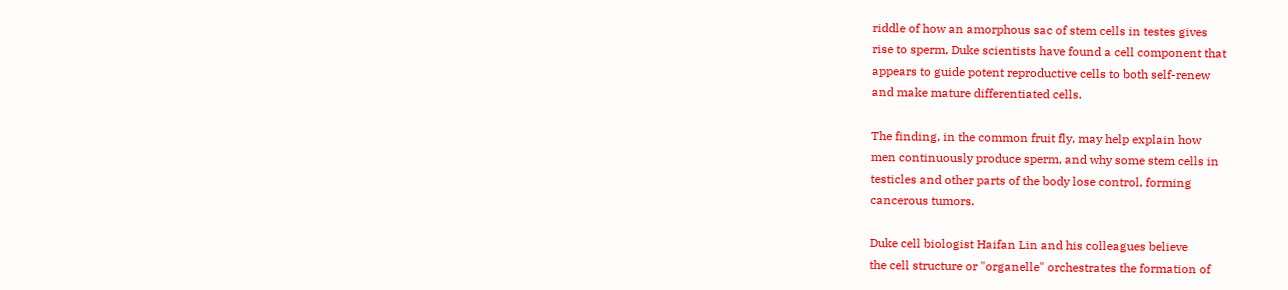riddle of how an amorphous sac of stem cells in testes gives
rise to sperm, Duke scientists have found a cell component that
appears to guide potent reproductive cells to both self-renew
and make mature differentiated cells.

The finding, in the common fruit fly, may help explain how
men continuously produce sperm, and why some stem cells in
testicles and other parts of the body lose control, forming
cancerous tumors.

Duke cell biologist Haifan Lin and his colleagues believe
the cell structure or "organelle" orchestrates the formation of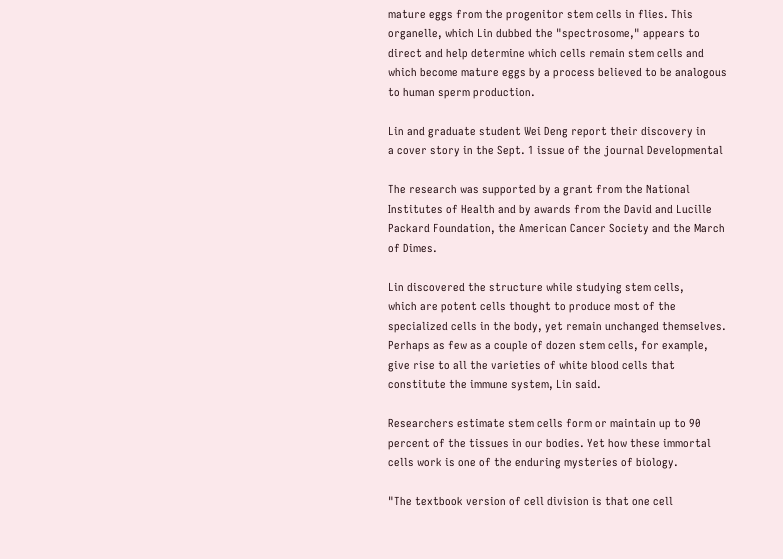mature eggs from the progenitor stem cells in flies. This
organelle, which Lin dubbed the "spectrosome," appears to
direct and help determine which cells remain stem cells and
which become mature eggs by a process believed to be analogous
to human sperm production.

Lin and graduate student Wei Deng report their discovery in
a cover story in the Sept. 1 issue of the journal Developmental

The research was supported by a grant from the National
Institutes of Health and by awards from the David and Lucille
Packard Foundation, the American Cancer Society and the March
of Dimes.

Lin discovered the structure while studying stem cells,
which are potent cells thought to produce most of the
specialized cells in the body, yet remain unchanged themselves.
Perhaps as few as a couple of dozen stem cells, for example,
give rise to all the varieties of white blood cells that
constitute the immune system, Lin said.

Researchers estimate stem cells form or maintain up to 90
percent of the tissues in our bodies. Yet how these immortal
cells work is one of the enduring mysteries of biology.

"The textbook version of cell division is that one cell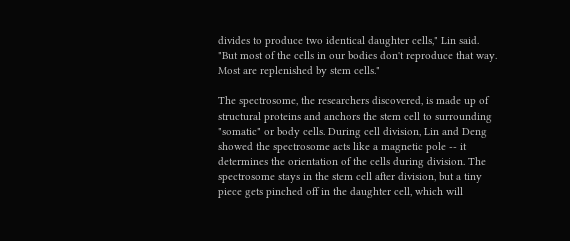divides to produce two identical daughter cells," Lin said.
"But most of the cells in our bodies don't reproduce that way.
Most are replenished by stem cells."

The spectrosome, the researchers discovered, is made up of
structural proteins and anchors the stem cell to surrounding
"somatic" or body cells. During cell division, Lin and Deng
showed the spectrosome acts like a magnetic pole -- it
determines the orientation of the cells during division. The
spectrosome stays in the stem cell after division, but a tiny
piece gets pinched off in the daughter cell, which will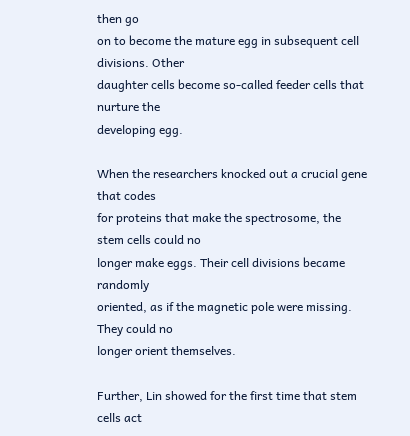then go
on to become the mature egg in subsequent cell divisions. Other
daughter cells become so-called feeder cells that nurture the
developing egg.

When the researchers knocked out a crucial gene that codes
for proteins that make the spectrosome, the stem cells could no
longer make eggs. Their cell divisions became randomly
oriented, as if the magnetic pole were missing. They could no
longer orient themselves.

Further, Lin showed for the first time that stem cells act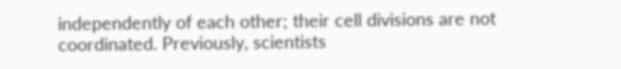independently of each other; their cell divisions are not
coordinated. Previously, scientists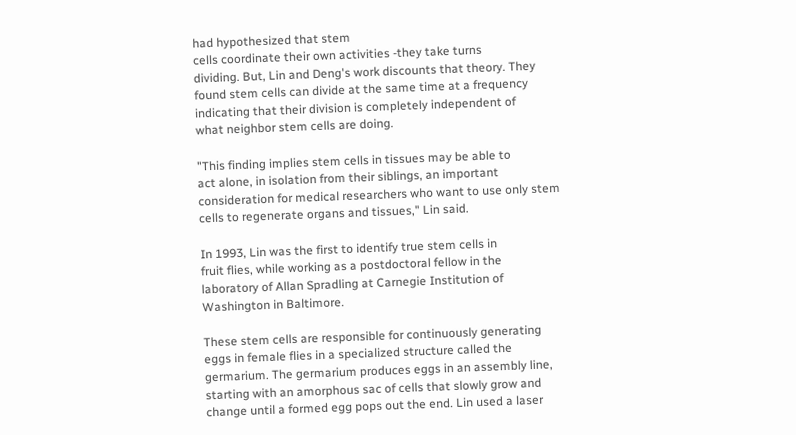had hypothesized that stem
cells coordinate their own activities -they take turns
dividing. But, Lin and Deng's work discounts that theory. They
found stem cells can divide at the same time at a frequency
indicating that their division is completely independent of
what neighbor stem cells are doing.

"This finding implies stem cells in tissues may be able to
act alone, in isolation from their siblings, an important
consideration for medical researchers who want to use only stem
cells to regenerate organs and tissues," Lin said.

In 1993, Lin was the first to identify true stem cells in
fruit flies, while working as a postdoctoral fellow in the
laboratory of Allan Spradling at Carnegie Institution of
Washington in Baltimore.

These stem cells are responsible for continuously generating
eggs in female flies in a specialized structure called the
germarium. The germarium produces eggs in an assembly line,
starting with an amorphous sac of cells that slowly grow and
change until a formed egg pops out the end. Lin used a laser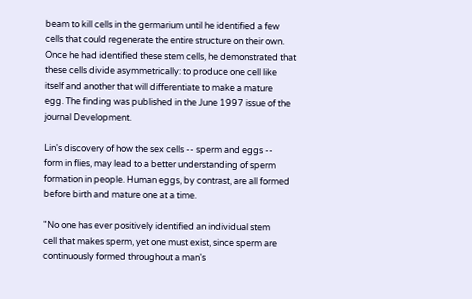beam to kill cells in the germarium until he identified a few
cells that could regenerate the entire structure on their own.
Once he had identified these stem cells, he demonstrated that
these cells divide asymmetrically: to produce one cell like
itself and another that will differentiate to make a mature
egg. The finding was published in the June 1997 issue of the
journal Development.

Lin's discovery of how the sex cells -- sperm and eggs --
form in flies, may lead to a better understanding of sperm
formation in people. Human eggs, by contrast, are all formed
before birth and mature one at a time.

"No one has ever positively identified an individual stem
cell that makes sperm, yet one must exist, since sperm are
continuously formed throughout a man's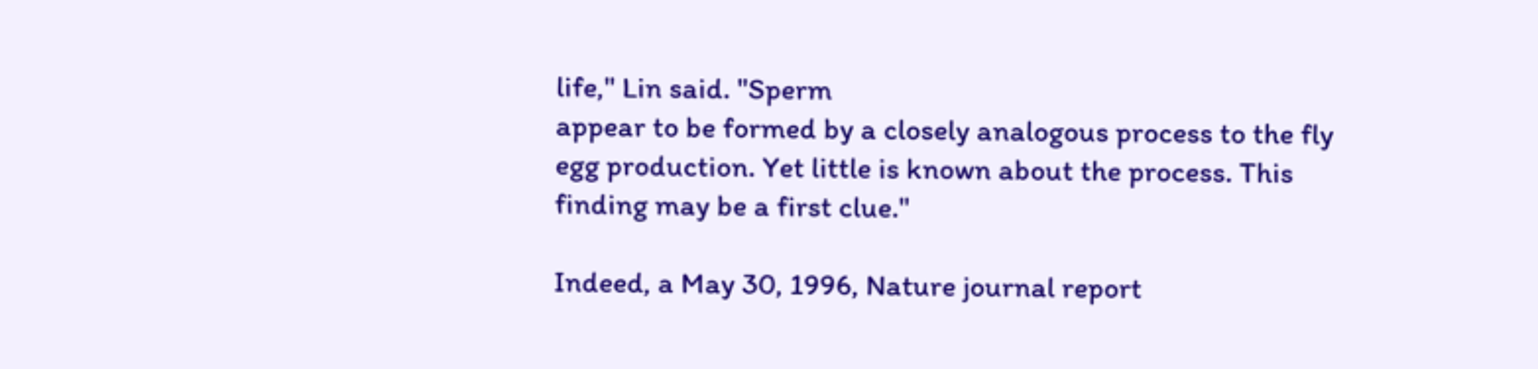life," Lin said. "Sperm
appear to be formed by a closely analogous process to the fly
egg production. Yet little is known about the process. This
finding may be a first clue."

Indeed, a May 30, 1996, Nature journal report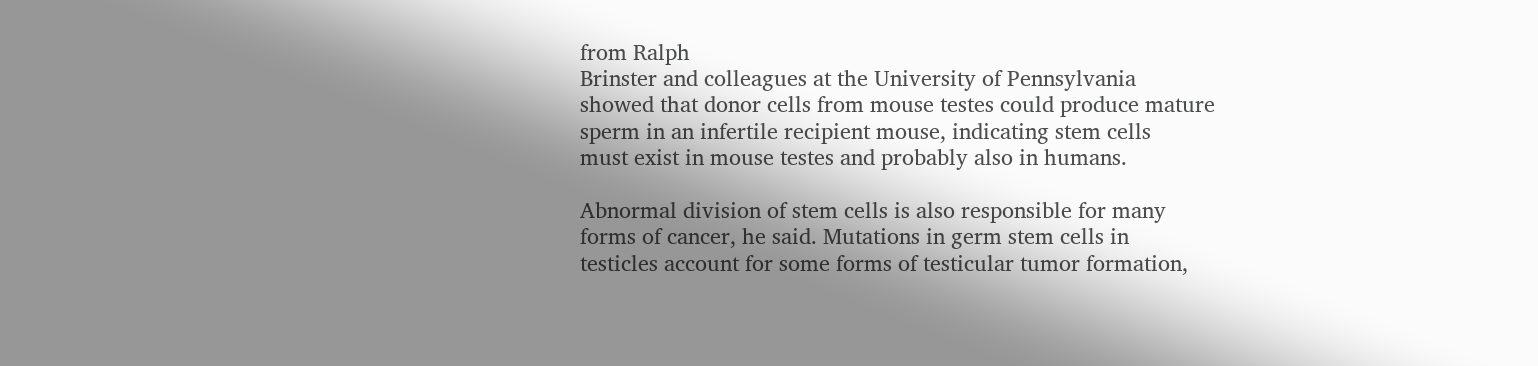from Ralph
Brinster and colleagues at the University of Pennsylvania
showed that donor cells from mouse testes could produce mature
sperm in an infertile recipient mouse, indicating stem cells
must exist in mouse testes and probably also in humans.

Abnormal division of stem cells is also responsible for many
forms of cancer, he said. Mutations in germ stem cells in
testicles account for some forms of testicular tumor formation,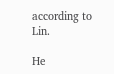according to Lin.

He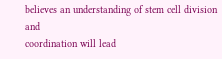believes an understanding of stem cell division and
coordination will lead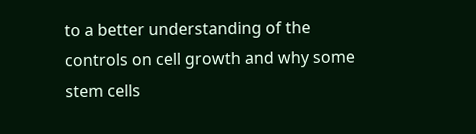to a better understanding of the
controls on cell growth and why some stem cells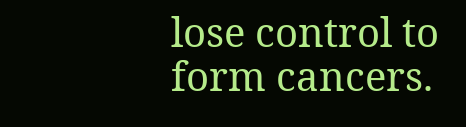lose control to
form cancers.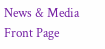News & Media Front Page